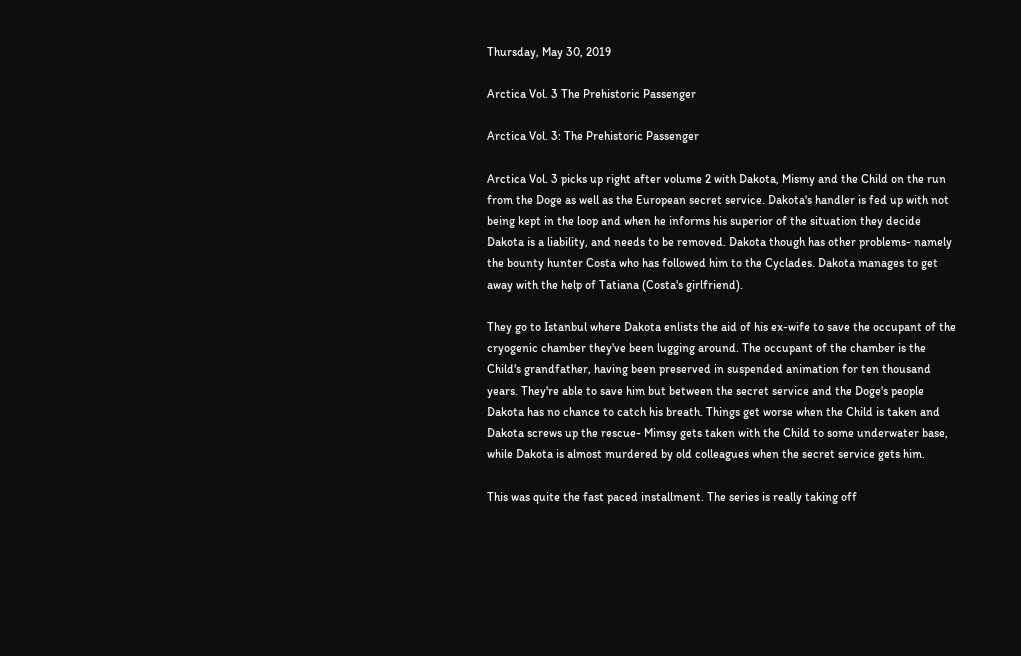Thursday, May 30, 2019

Arctica Vol. 3 The Prehistoric Passenger

Arctica Vol. 3: The Prehistoric Passenger

Arctica Vol. 3 picks up right after volume 2 with Dakota, Mismy and the Child on the run from the Doge as well as the European secret service. Dakota's handler is fed up with not being kept in the loop and when he informs his superior of the situation they decide Dakota is a liability, and needs to be removed. Dakota though has other problems- namely the bounty hunter Costa who has followed him to the Cyclades. Dakota manages to get away with the help of Tatiana (Costa's girlfriend).

They go to Istanbul where Dakota enlists the aid of his ex-wife to save the occupant of the cryogenic chamber they've been lugging around. The occupant of the chamber is the Child's grandfather, having been preserved in suspended animation for ten thousand years. They're able to save him but between the secret service and the Doge's people Dakota has no chance to catch his breath. Things get worse when the Child is taken and Dakota screws up the rescue- Mimsy gets taken with the Child to some underwater base, while Dakota is almost murdered by old colleagues when the secret service gets him.

This was quite the fast paced installment. The series is really taking off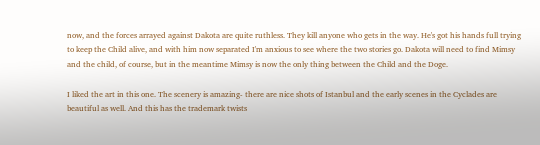now, and the forces arrayed against Dakota are quite ruthless. They kill anyone who gets in the way. He's got his hands full trying to keep the Child alive, and with him now separated I'm anxious to see where the two stories go. Dakota will need to find Mimsy and the child, of course, but in the meantime Mimsy is now the only thing between the Child and the Doge.

I liked the art in this one. The scenery is amazing- there are nice shots of Istanbul and the early scenes in the Cyclades are beautiful as well. And this has the trademark twists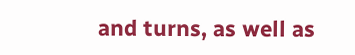and turns, as well as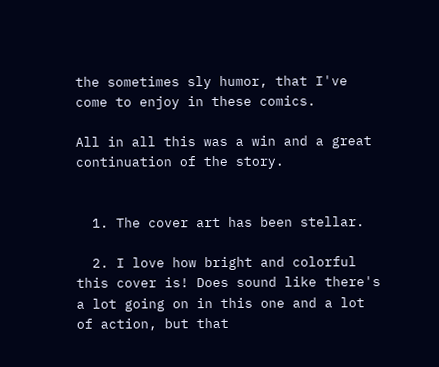the sometimes sly humor, that I've come to enjoy in these comics.

All in all this was a win and a great continuation of the story.


  1. The cover art has been stellar.

  2. I love how bright and colorful this cover is! Does sound like there's a lot going on in this one and a lot of action, but that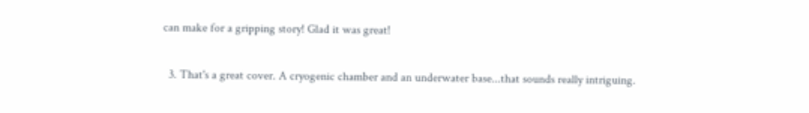can make for a gripping story! Glad it was great!

  3. That's a great cover. A cryogenic chamber and an underwater base...that sounds really intriguing.